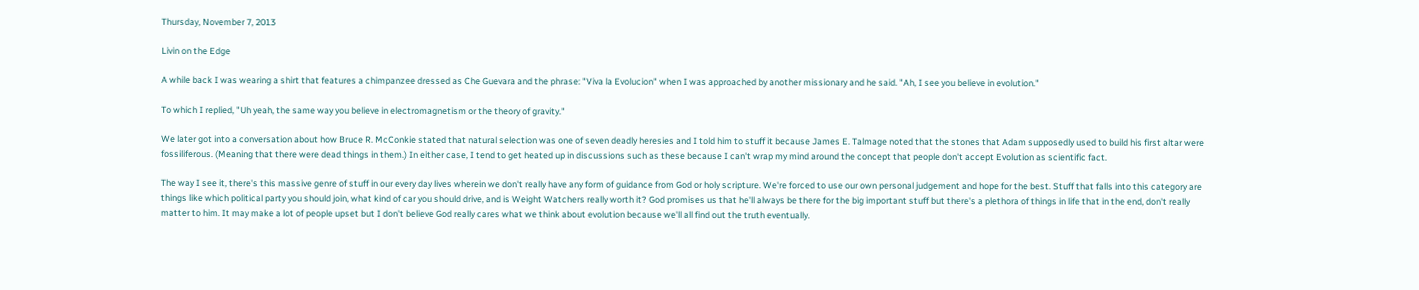Thursday, November 7, 2013

Livin on the Edge

A while back I was wearing a shirt that features a chimpanzee dressed as Che Guevara and the phrase: "Viva la Evolucion" when I was approached by another missionary and he said. "Ah, I see you believe in evolution."

To which I replied, "Uh yeah, the same way you believe in electromagnetism or the theory of gravity."

We later got into a conversation about how Bruce R. McConkie stated that natural selection was one of seven deadly heresies and I told him to stuff it because James E. Talmage noted that the stones that Adam supposedly used to build his first altar were fossiliferous. (Meaning that there were dead things in them.) In either case, I tend to get heated up in discussions such as these because I can't wrap my mind around the concept that people don't accept Evolution as scientific fact.

The way I see it, there's this massive genre of stuff in our every day lives wherein we don't really have any form of guidance from God or holy scripture. We're forced to use our own personal judgement and hope for the best. Stuff that falls into this category are things like which political party you should join, what kind of car you should drive, and is Weight Watchers really worth it? God promises us that he'll always be there for the big important stuff but there's a plethora of things in life that in the end, don't really matter to him. It may make a lot of people upset but I don't believe God really cares what we think about evolution because we'll all find out the truth eventually.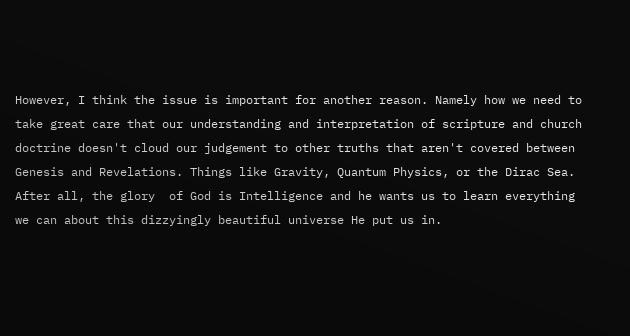However, I think the issue is important for another reason. Namely how we need to take great care that our understanding and interpretation of scripture and church doctrine doesn't cloud our judgement to other truths that aren't covered between Genesis and Revelations. Things like Gravity, Quantum Physics, or the Dirac Sea. After all, the glory  of God is Intelligence and he wants us to learn everything we can about this dizzyingly beautiful universe He put us in.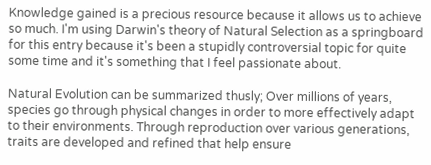Knowledge gained is a precious resource because it allows us to achieve so much. I'm using Darwin's theory of Natural Selection as a springboard for this entry because it's been a stupidly controversial topic for quite some time and it's something that I feel passionate about.

Natural Evolution can be summarized thusly; Over millions of years, species go through physical changes in order to more effectively adapt to their environments. Through reproduction over various generations, traits are developed and refined that help ensure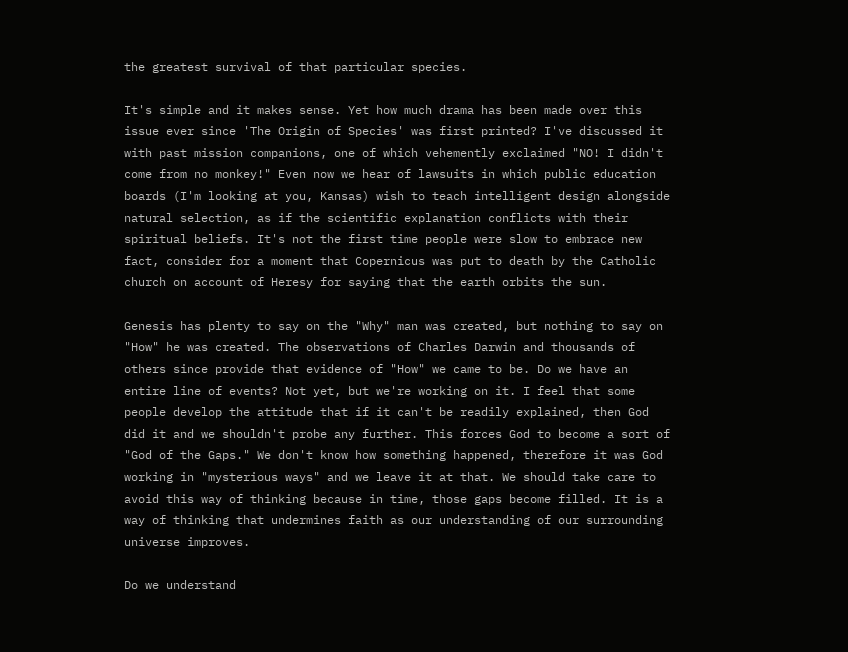the greatest survival of that particular species.

It's simple and it makes sense. Yet how much drama has been made over this issue ever since 'The Origin of Species' was first printed? I've discussed it with past mission companions, one of which vehemently exclaimed "NO! I didn't come from no monkey!" Even now we hear of lawsuits in which public education boards (I'm looking at you, Kansas) wish to teach intelligent design alongside natural selection, as if the scientific explanation conflicts with their spiritual beliefs. It's not the first time people were slow to embrace new fact, consider for a moment that Copernicus was put to death by the Catholic church on account of Heresy for saying that the earth orbits the sun.

Genesis has plenty to say on the "Why" man was created, but nothing to say on "How" he was created. The observations of Charles Darwin and thousands of others since provide that evidence of "How" we came to be. Do we have an entire line of events? Not yet, but we're working on it. I feel that some people develop the attitude that if it can't be readily explained, then God did it and we shouldn't probe any further. This forces God to become a sort of "God of the Gaps." We don't know how something happened, therefore it was God working in "mysterious ways" and we leave it at that. We should take care to avoid this way of thinking because in time, those gaps become filled. It is a way of thinking that undermines faith as our understanding of our surrounding universe improves.

Do we understand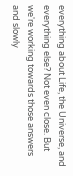everything about Life, the Universe, and everything else? Not even close. But we're working towards those answers and slowly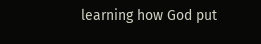learning how God put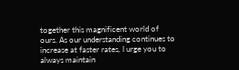together this magnificent world of ours. As our understanding continues to increase at faster rates, I urge you to always maintain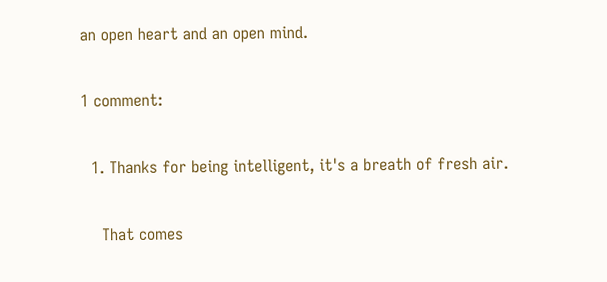an open heart and an open mind.

1 comment:

  1. Thanks for being intelligent, it's a breath of fresh air.

    That comes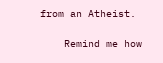from an Atheist.

    Remind me how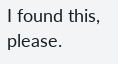I found this, please.